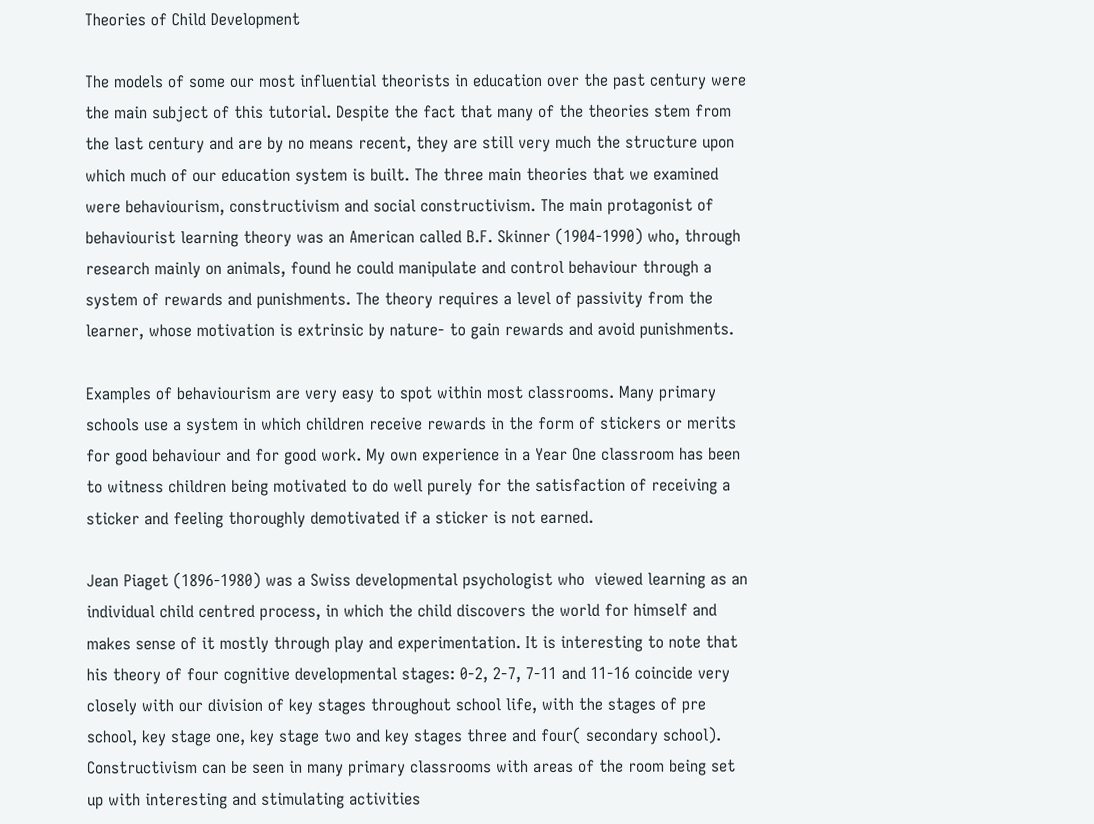Theories of Child Development

The models of some our most influential theorists in education over the past century were the main subject of this tutorial. Despite the fact that many of the theories stem from the last century and are by no means recent, they are still very much the structure upon which much of our education system is built. The three main theories that we examined were behaviourism, constructivism and social constructivism. The main protagonist of behaviourist learning theory was an American called B.F. Skinner (1904-1990) who, through research mainly on animals, found he could manipulate and control behaviour through a system of rewards and punishments. The theory requires a level of passivity from the learner, whose motivation is extrinsic by nature- to gain rewards and avoid punishments.

Examples of behaviourism are very easy to spot within most classrooms. Many primary schools use a system in which children receive rewards in the form of stickers or merits for good behaviour and for good work. My own experience in a Year One classroom has been to witness children being motivated to do well purely for the satisfaction of receiving a sticker and feeling thoroughly demotivated if a sticker is not earned.

Jean Piaget (1896-1980) was a Swiss developmental psychologist who  viewed learning as an individual child centred process, in which the child discovers the world for himself and makes sense of it mostly through play and experimentation. It is interesting to note that his theory of four cognitive developmental stages: 0-2, 2-7, 7-11 and 11-16 coincide very closely with our division of key stages throughout school life, with the stages of pre school, key stage one, key stage two and key stages three and four( secondary school). Constructivism can be seen in many primary classrooms with areas of the room being set up with interesting and stimulating activities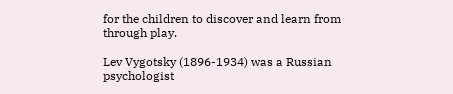for the children to discover and learn from through play.

Lev Vygotsky (1896-1934) was a Russian psychologist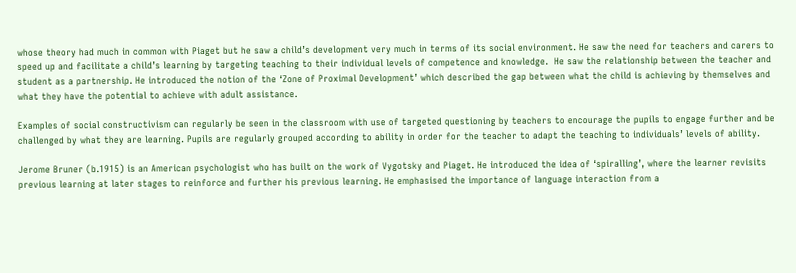whose theory had much in common with Piaget but he saw a child’s development very much in terms of its social environment. He saw the need for teachers and carers to speed up and facilitate a child’s learning by targeting teaching to their individual levels of competence and knowledge.  He saw the relationship between the teacher and student as a partnership. He introduced the notion of the ‘Zone of Proximal Development’ which described the gap between what the child is achieving by themselves and what they have the potential to achieve with adult assistance.

Examples of social constructivism can regularly be seen in the classroom with use of targeted questioning by teachers to encourage the pupils to engage further and be challenged by what they are learning. Pupils are regularly grouped according to ability in order for the teacher to adapt the teaching to individuals’ levels of ability.

Jerome Bruner (b.1915) is an American psychologist who has built on the work of Vygotsky and Piaget. He introduced the idea of ‘spiralling’, where the learner revisits previous learning at later stages to reinforce and further his previous learning. He emphasised the importance of language interaction from a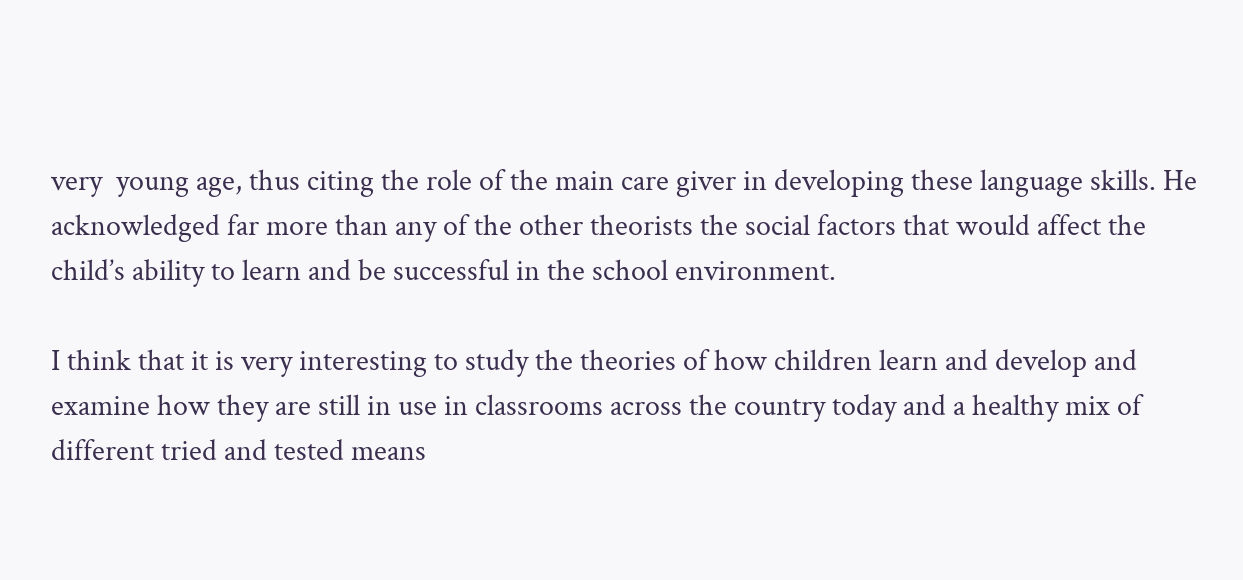very  young age, thus citing the role of the main care giver in developing these language skills. He acknowledged far more than any of the other theorists the social factors that would affect the child’s ability to learn and be successful in the school environment.

I think that it is very interesting to study the theories of how children learn and develop and examine how they are still in use in classrooms across the country today and a healthy mix of different tried and tested means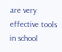are very effective tools in school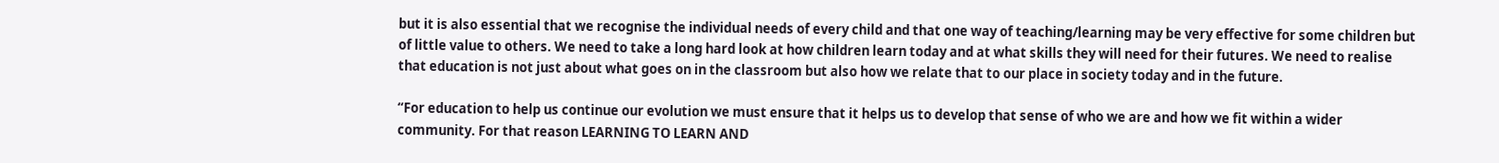but it is also essential that we recognise the individual needs of every child and that one way of teaching/learning may be very effective for some children but of little value to others. We need to take a long hard look at how children learn today and at what skills they will need for their futures. We need to realise that education is not just about what goes on in the classroom but also how we relate that to our place in society today and in the future.

“For education to help us continue our evolution we must ensure that it helps us to develop that sense of who we are and how we fit within a wider community. For that reason LEARNING TO LEARN AND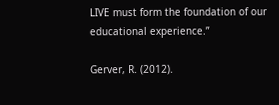LIVE must form the foundation of our educational experience.”

Gerver, R. (2012).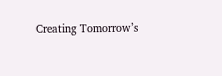Creating Tomorrow’s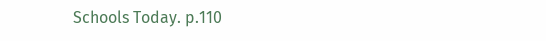Schools Today. p.110